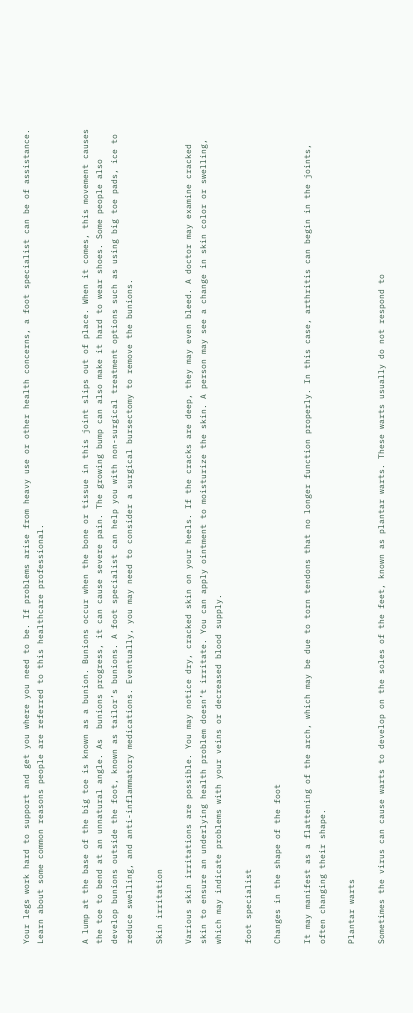Your legs work hard to support and get you where you need to be. If problems arise from heavy use or other health concerns, a foot specialist can be of assistance. Learn about some common reasons people are referred to this healthcare professional.


A lump at the base of the big toe is known as a bunion. Bunions occur when the bone or tissue in this joint slips out of place. When it comes, this movement causes the toe to bend at an unnatural angle. As  bunions progress, it can cause severe pain. The growing bump can also make it hard to wear shoes. Some people also develop bunions outside the foot, known as tailor’s bunions. A foot specialist can help you with non-surgical treatment options such as using big toe pads, ice to reduce swelling, and anti-inflammatory medications. Eventually, you may need to consider a surgical bursectomy to remove the bunions.

Skin irritation

Various skin irritations are possible. You may notice dry, cracked skin on your heels. If the cracks are deep, they may even bleed. A doctor may examine cracked skin to ensure an underlying health problem doesn’t irritate. You can apply ointment to moisturize the skin. A person may see a change in skin color or swelling, which may indicate problems with your veins or decreased blood supply.

foot specialist

Changes in the shape of the foot

It may manifest as a flattening of the arch, which may be due to torn tendons that no longer function properly. In this case, arthritis can begin in the joints, often changing their shape.

Plantar warts

Sometimes the virus can cause warts to develop on the soles of the feet, known as plantar warts. These warts usually do not respond to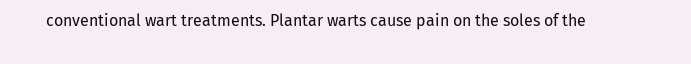conventional wart treatments. Plantar warts cause pain on the soles of the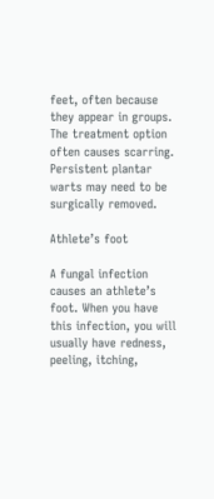feet, often because they appear in groups. The treatment option often causes scarring. Persistent plantar warts may need to be surgically removed.

Athlete’s foot

A fungal infection causes an athlete’s foot. When you have this infection, you will usually have redness, peeling, itching,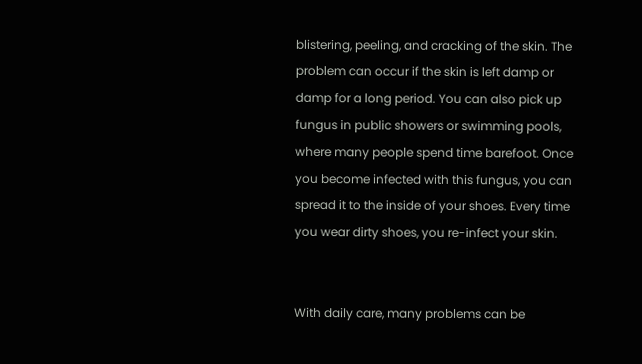blistering, peeling, and cracking of the skin. The problem can occur if the skin is left damp or damp for a long period. You can also pick up fungus in public showers or swimming pools, where many people spend time barefoot. Once you become infected with this fungus, you can spread it to the inside of your shoes. Every time you wear dirty shoes, you re-infect your skin.


With daily care, many problems can be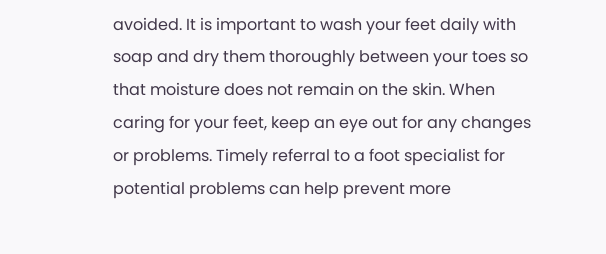avoided. It is important to wash your feet daily with soap and dry them thoroughly between your toes so that moisture does not remain on the skin. When caring for your feet, keep an eye out for any changes or problems. Timely referral to a foot specialist for potential problems can help prevent more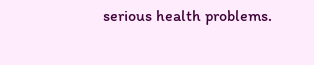serious health problems.